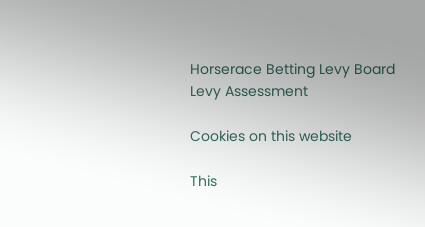Horserace Betting Levy Board
Levy Assessment

Cookies on this website

This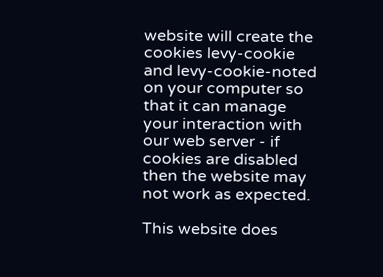website will create the cookies levy-cookie and levy-cookie-noted on your computer so that it can manage your interaction with our web server - if cookies are disabled then the website may not work as expected.

This website does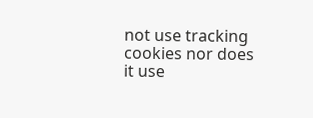not use tracking cookies nor does it use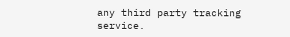any third party tracking service.